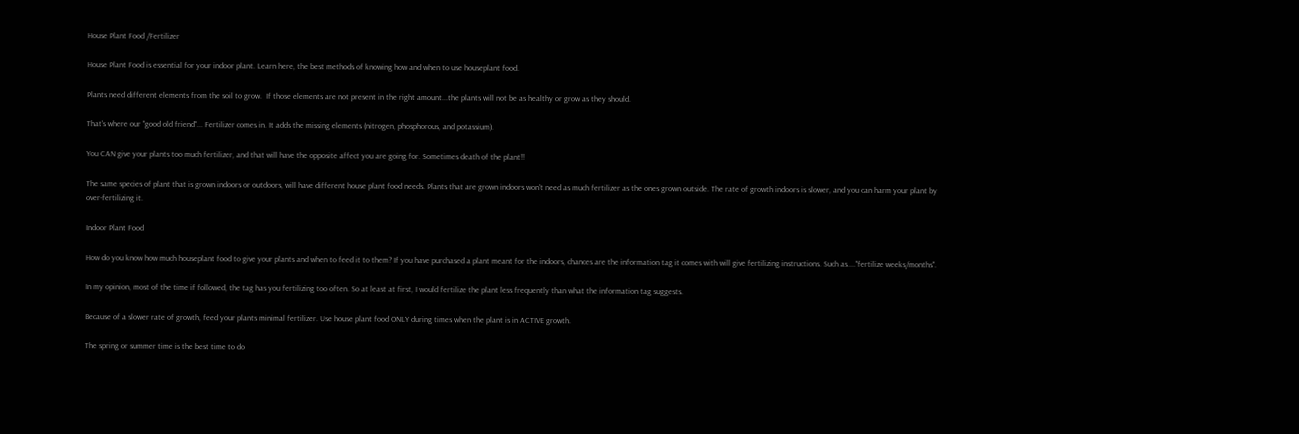House Plant Food /Fertilizer

House Plant Food is essential for your indoor plant. Learn here, the best methods of knowing how and when to use houseplant food.

Plants need different elements from the soil to grow.  If those elements are not present in the right amount...the plants will not be as healthy or grow as they should.

That's where our "good old friend"... Fertilizer comes in. It adds the missing elements (nitrogen, phosphorous, and potassium).

You CAN give your plants too much fertilizer, and that will have the opposite affect you are going for. Sometimes death of the plant!!

The same species of plant that is grown indoors or outdoors, will have different house plant food needs. Plants that are grown indoors won't need as much fertilizer as the ones grown outside. The rate of growth indoors is slower, and you can harm your plant by over-fertilizing it.

Indoor Plant Food

How do you know how much houseplant food to give your plants and when to feed it to them? If you have purchased a plant meant for the indoors, chances are the information tag it comes with will give fertilizing instructions. Such as...."fertilize weeks/months".

In my opinion, most of the time if followed, the tag has you fertilizing too often. So at least at first, I would fertilize the plant less frequently than what the information tag suggests.

Because of a slower rate of growth, feed your plants minimal fertilizer. Use house plant food ONLY during times when the plant is in ACTIVE growth.

The spring or summer time is the best time to do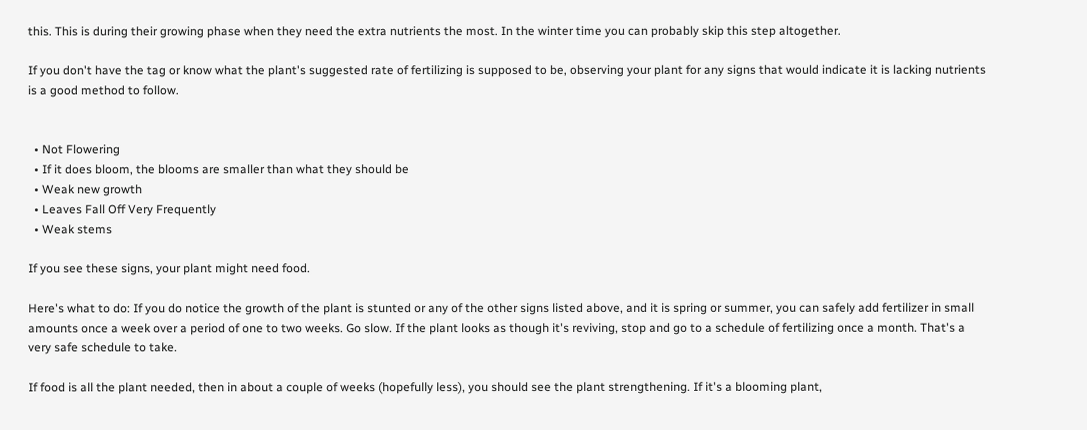this. This is during their growing phase when they need the extra nutrients the most. In the winter time you can probably skip this step altogether.

If you don't have the tag or know what the plant's suggested rate of fertilizing is supposed to be, observing your plant for any signs that would indicate it is lacking nutrients is a good method to follow.


  • Not Flowering
  • If it does bloom, the blooms are smaller than what they should be
  • Weak new growth
  • Leaves Fall Off Very Frequently
  • Weak stems

If you see these signs, your plant might need food.

Here's what to do: If you do notice the growth of the plant is stunted or any of the other signs listed above, and it is spring or summer, you can safely add fertilizer in small amounts once a week over a period of one to two weeks. Go slow. If the plant looks as though it's reviving, stop and go to a schedule of fertilizing once a month. That's a very safe schedule to take.

If food is all the plant needed, then in about a couple of weeks (hopefully less), you should see the plant strengthening. If it's a blooming plant,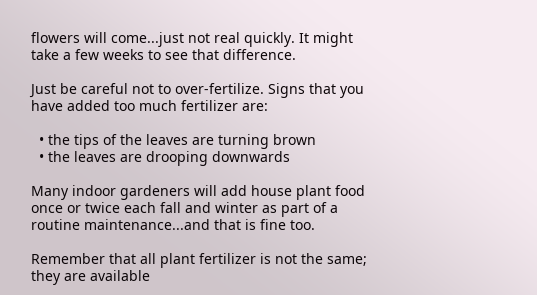flowers will come...just not real quickly. It might take a few weeks to see that difference.

Just be careful not to over-fertilize. Signs that you have added too much fertilizer are:

  • the tips of the leaves are turning brown
  • the leaves are drooping downwards

Many indoor gardeners will add house plant food once or twice each fall and winter as part of a routine maintenance...and that is fine too.

Remember that all plant fertilizer is not the same; they are available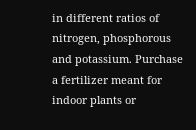in different ratios of nitrogen, phosphorous and potassium. Purchase a fertilizer meant for indoor plants or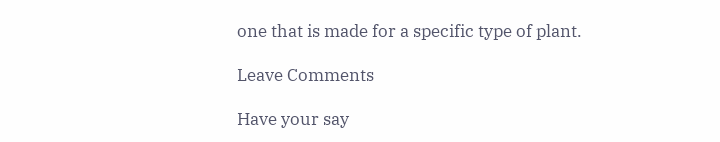one that is made for a specific type of plant.

Leave Comments

Have your say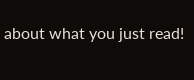about what you just read!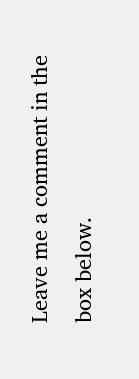Leave me a comment in the box below.